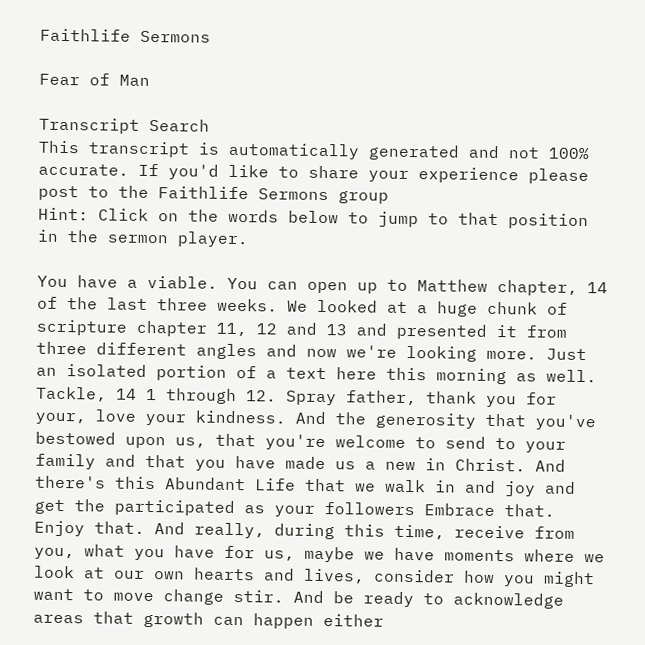Faithlife Sermons

Fear of Man

Transcript Search
This transcript is automatically generated and not 100% accurate. If you'd like to share your experience please post to the Faithlife Sermons group
Hint: Click on the words below to jump to that position in the sermon player.

You have a viable. You can open up to Matthew chapter, 14 of the last three weeks. We looked at a huge chunk of scripture chapter 11, 12 and 13 and presented it from three different angles and now we're looking more. Just an isolated portion of a text here this morning as well. Tackle, 14 1 through 12. Spray father, thank you for your, love your kindness. And the generosity that you've bestowed upon us, that you're welcome to send to your family and that you have made us a new in Christ. And there's this Abundant Life that we walk in and joy and get the participated as your followers Embrace that. Enjoy that. And really, during this time, receive from you, what you have for us, maybe we have moments where we look at our own hearts and lives, consider how you might want to move change stir. And be ready to acknowledge areas that growth can happen either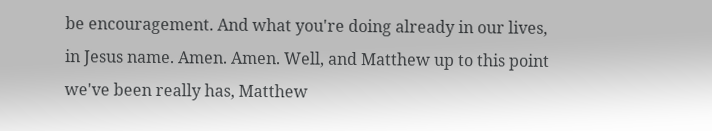be encouragement. And what you're doing already in our lives, in Jesus name. Amen. Amen. Well, and Matthew up to this point we've been really has, Matthew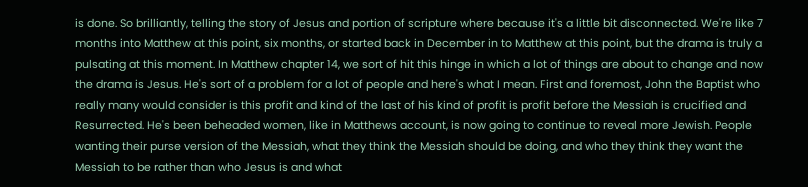is done. So brilliantly, telling the story of Jesus and portion of scripture where because it's a little bit disconnected. We're like 7 months into Matthew at this point, six months, or started back in December in to Matthew at this point, but the drama is truly a pulsating at this moment. In Matthew chapter 14, we sort of hit this hinge in which a lot of things are about to change and now the drama is Jesus. He's sort of a problem for a lot of people and here's what I mean. First and foremost, John the Baptist who really many would consider is this profit and kind of the last of his kind of profit is profit before the Messiah is crucified and Resurrected. He's been beheaded women, like in Matthews account, is now going to continue to reveal more Jewish. People wanting their purse version of the Messiah, what they think the Messiah should be doing, and who they think they want the Messiah to be rather than who Jesus is and what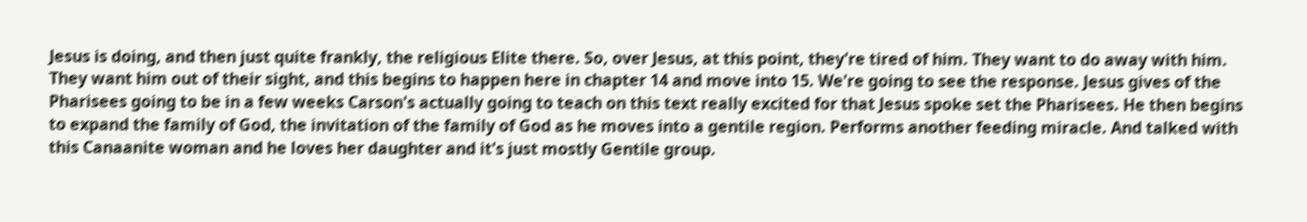Jesus is doing, and then just quite frankly, the religious Elite there. So, over Jesus, at this point, they're tired of him. They want to do away with him. They want him out of their sight, and this begins to happen here in chapter 14 and move into 15. We're going to see the response. Jesus gives of the Pharisees going to be in a few weeks Carson's actually going to teach on this text really excited for that Jesus spoke set the Pharisees. He then begins to expand the family of God, the invitation of the family of God as he moves into a gentile region. Performs another feeding miracle. And talked with this Canaanite woman and he loves her daughter and it's just mostly Gentile group.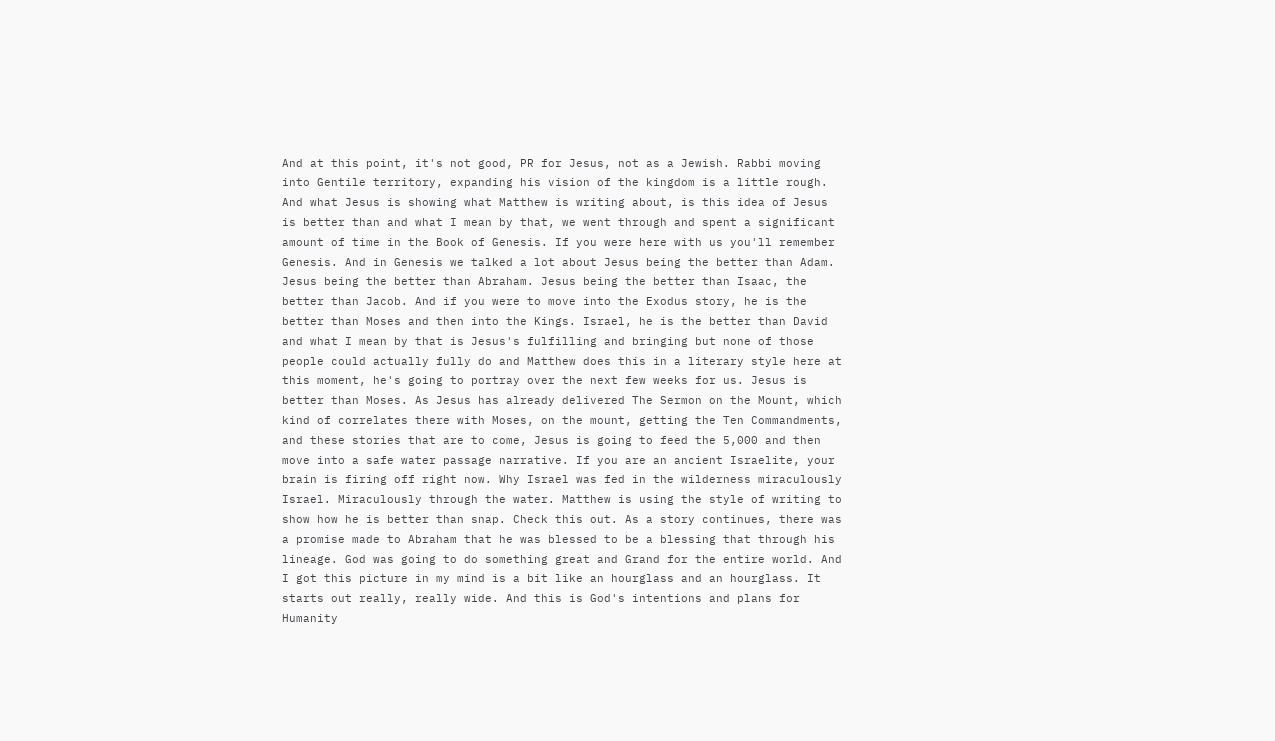And at this point, it's not good, PR for Jesus, not as a Jewish. Rabbi moving into Gentile territory, expanding his vision of the kingdom is a little rough. And what Jesus is showing what Matthew is writing about, is this idea of Jesus is better than and what I mean by that, we went through and spent a significant amount of time in the Book of Genesis. If you were here with us you'll remember Genesis. And in Genesis we talked a lot about Jesus being the better than Adam. Jesus being the better than Abraham. Jesus being the better than Isaac, the better than Jacob. And if you were to move into the Exodus story, he is the better than Moses and then into the Kings. Israel, he is the better than David and what I mean by that is Jesus's fulfilling and bringing but none of those people could actually fully do and Matthew does this in a literary style here at this moment, he's going to portray over the next few weeks for us. Jesus is better than Moses. As Jesus has already delivered The Sermon on the Mount, which kind of correlates there with Moses, on the mount, getting the Ten Commandments, and these stories that are to come, Jesus is going to feed the 5,000 and then move into a safe water passage narrative. If you are an ancient Israelite, your brain is firing off right now. Why Israel was fed in the wilderness miraculously Israel. Miraculously through the water. Matthew is using the style of writing to show how he is better than snap. Check this out. As a story continues, there was a promise made to Abraham that he was blessed to be a blessing that through his lineage. God was going to do something great and Grand for the entire world. And I got this picture in my mind is a bit like an hourglass and an hourglass. It starts out really, really wide. And this is God's intentions and plans for Humanity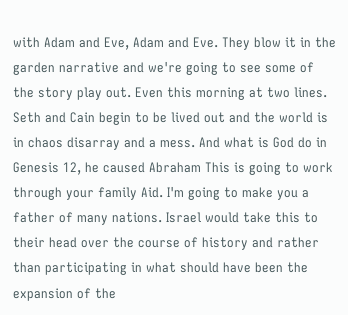with Adam and Eve, Adam and Eve. They blow it in the garden narrative and we're going to see some of the story play out. Even this morning at two lines. Seth and Cain begin to be lived out and the world is in chaos disarray and a mess. And what is God do in Genesis 12, he caused Abraham This is going to work through your family Aid. I'm going to make you a father of many nations. Israel would take this to their head over the course of history and rather than participating in what should have been the expansion of the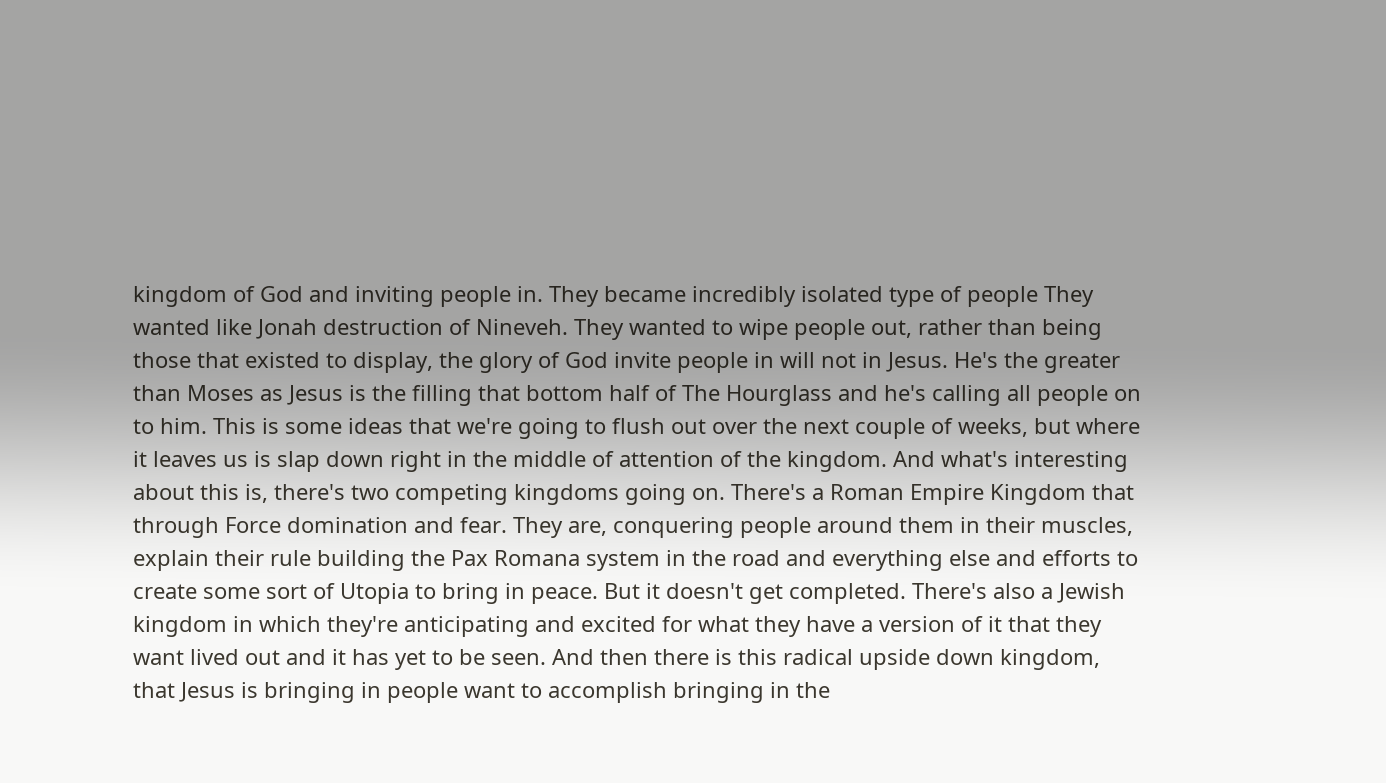kingdom of God and inviting people in. They became incredibly isolated type of people They wanted like Jonah destruction of Nineveh. They wanted to wipe people out, rather than being those that existed to display, the glory of God invite people in will not in Jesus. He's the greater than Moses as Jesus is the filling that bottom half of The Hourglass and he's calling all people on to him. This is some ideas that we're going to flush out over the next couple of weeks, but where it leaves us is slap down right in the middle of attention of the kingdom. And what's interesting about this is, there's two competing kingdoms going on. There's a Roman Empire Kingdom that through Force domination and fear. They are, conquering people around them in their muscles, explain their rule building the Pax Romana system in the road and everything else and efforts to create some sort of Utopia to bring in peace. But it doesn't get completed. There's also a Jewish kingdom in which they're anticipating and excited for what they have a version of it that they want lived out and it has yet to be seen. And then there is this radical upside down kingdom, that Jesus is bringing in people want to accomplish bringing in the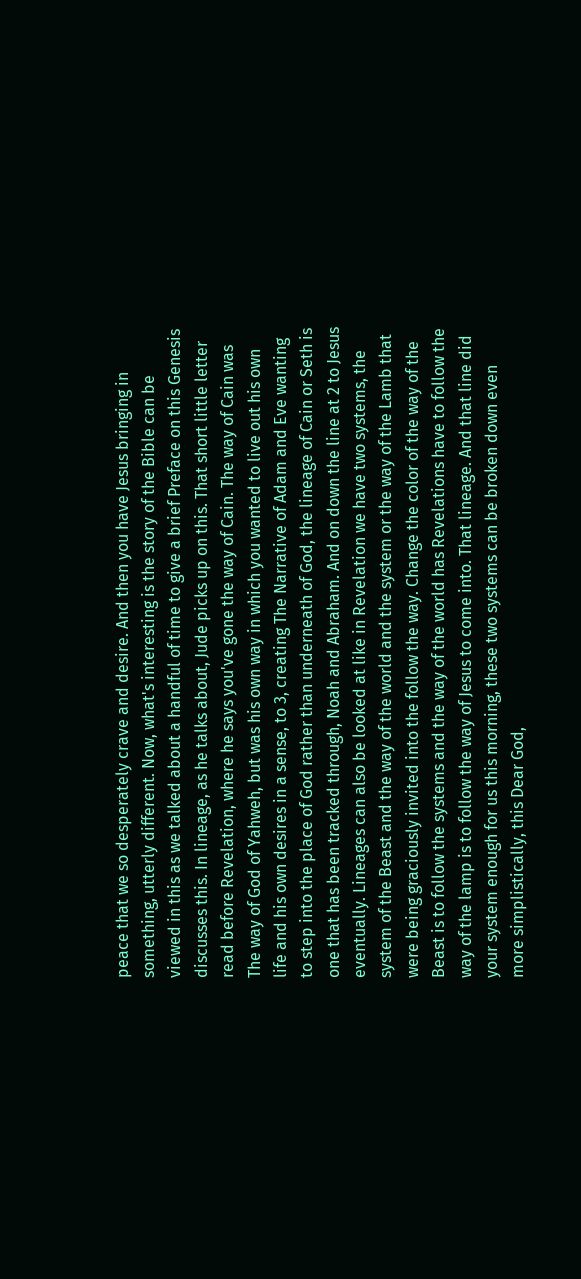peace that we so desperately crave and desire. And then you have Jesus bringing in something, utterly different. Now, what's interesting is the story of the Bible can be viewed in this as we talked about a handful of time to give a brief Preface on this Genesis discusses this. In lineage, as he talks about, Jude picks up on this. That short little letter read before Revelation, where he says you've gone the way of Cain. The way of Cain was The way of God of Yahweh, but was his own way in which you wanted to live out his own life and his own desires in a sense, to 3, creating The Narrative of Adam and Eve wanting to step into the place of God rather than underneath of God, the lineage of Cain or Seth is one that has been tracked through, Noah and Abraham. And on down the line at 2 to Jesus eventually. Lineages can also be looked at like in Revelation we have two systems, the system of the Beast and the way of the world and the system or the way of the Lamb that were being graciously invited into the follow the way. Change the color of the way of the Beast is to follow the systems and the way of the world has Revelations have to follow the way of the lamp is to follow the way of Jesus to come into. That lineage. And that line did your system enough for us this morning, these two systems can be broken down even more simplistically, this Dear God,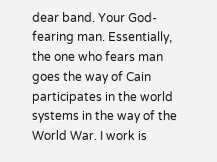dear band. Your God-fearing man. Essentially, the one who fears man goes the way of Cain participates in the world systems in the way of the World War. I work is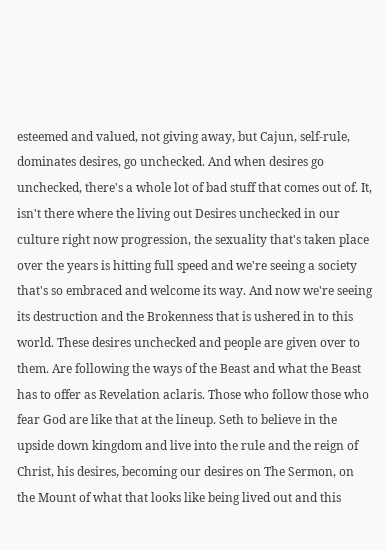esteemed and valued, not giving away, but Cajun, self-rule, dominates desires, go unchecked. And when desires go unchecked, there's a whole lot of bad stuff that comes out of. It, isn't there where the living out Desires unchecked in our culture right now progression, the sexuality that's taken place over the years is hitting full speed and we're seeing a society that's so embraced and welcome its way. And now we're seeing its destruction and the Brokenness that is ushered in to this world. These desires unchecked and people are given over to them. Are following the ways of the Beast and what the Beast has to offer as Revelation aclaris. Those who follow those who fear God are like that at the lineup. Seth to believe in the upside down kingdom and live into the rule and the reign of Christ, his desires, becoming our desires on The Sermon, on the Mount of what that looks like being lived out and this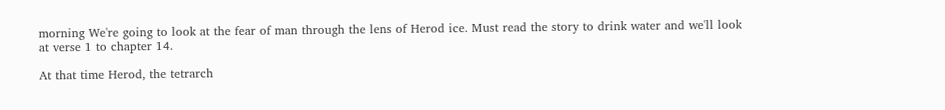morning We're going to look at the fear of man through the lens of Herod ice. Must read the story to drink water and we'll look at verse 1 to chapter 14.

At that time Herod, the tetrarch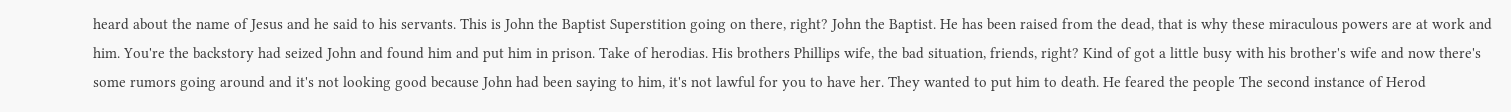heard about the name of Jesus and he said to his servants. This is John the Baptist Superstition going on there, right? John the Baptist. He has been raised from the dead, that is why these miraculous powers are at work and him. You're the backstory had seized John and found him and put him in prison. Take of herodias. His brothers Phillips wife, the bad situation, friends, right? Kind of got a little busy with his brother's wife and now there's some rumors going around and it's not looking good because John had been saying to him, it's not lawful for you to have her. They wanted to put him to death. He feared the people The second instance of Herod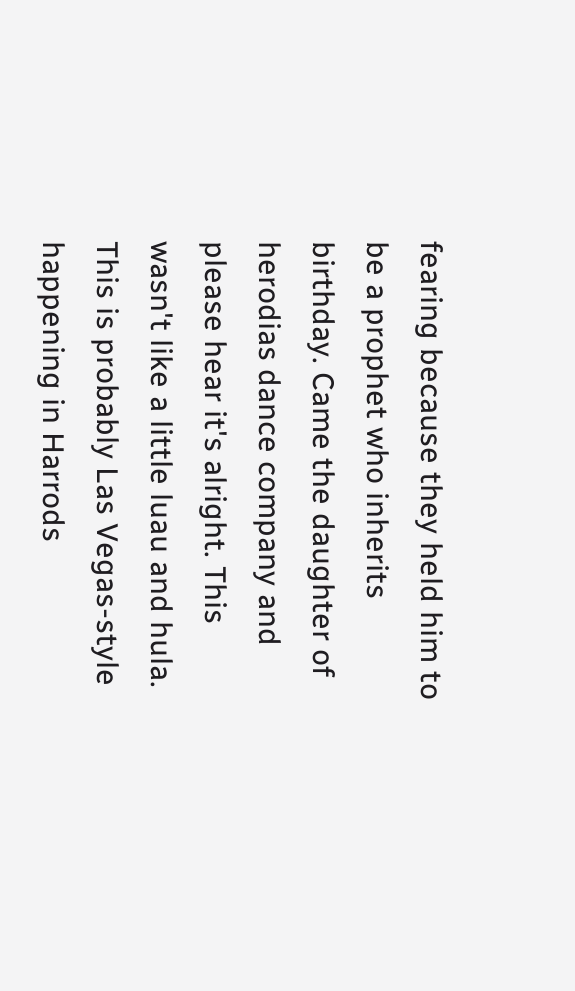fearing because they held him to be a prophet who inherits birthday. Came the daughter of herodias dance company and please hear it's alright. This wasn't like a little luau and hula. This is probably Las Vegas-style happening in Harrods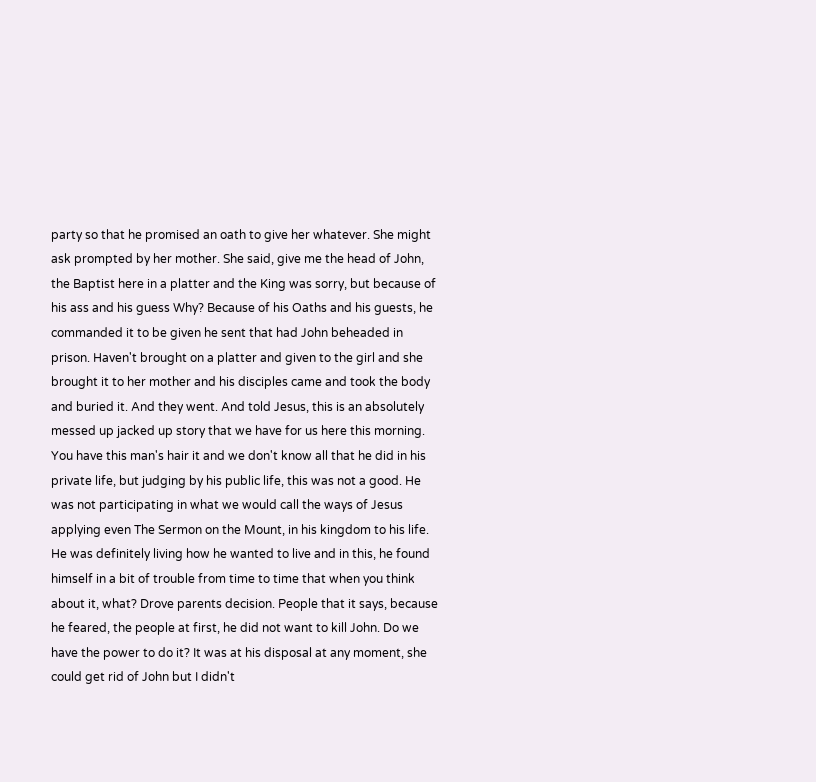party so that he promised an oath to give her whatever. She might ask prompted by her mother. She said, give me the head of John, the Baptist here in a platter and the King was sorry, but because of his ass and his guess Why? Because of his Oaths and his guests, he commanded it to be given he sent that had John beheaded in prison. Haven't brought on a platter and given to the girl and she brought it to her mother and his disciples came and took the body and buried it. And they went. And told Jesus, this is an absolutely messed up jacked up story that we have for us here this morning. You have this man's hair it and we don't know all that he did in his private life, but judging by his public life, this was not a good. He was not participating in what we would call the ways of Jesus applying even The Sermon on the Mount, in his kingdom to his life. He was definitely living how he wanted to live and in this, he found himself in a bit of trouble from time to time that when you think about it, what? Drove parents decision. People that it says, because he feared, the people at first, he did not want to kill John. Do we have the power to do it? It was at his disposal at any moment, she could get rid of John but I didn't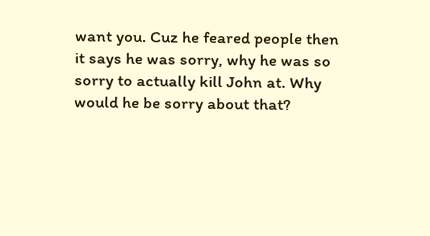want you. Cuz he feared people then it says he was sorry, why he was so sorry to actually kill John at. Why would he be sorry about that?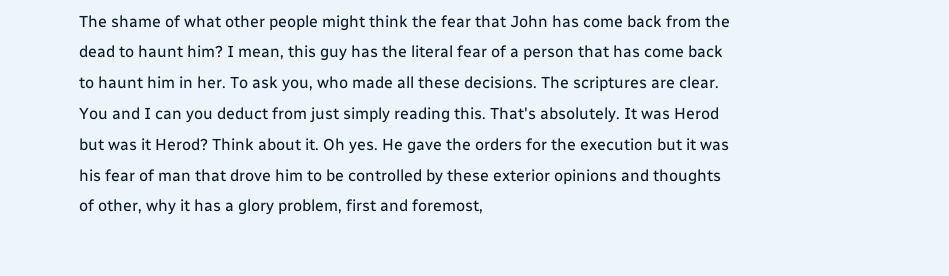The shame of what other people might think the fear that John has come back from the dead to haunt him? I mean, this guy has the literal fear of a person that has come back to haunt him in her. To ask you, who made all these decisions. The scriptures are clear. You and I can you deduct from just simply reading this. That's absolutely. It was Herod but was it Herod? Think about it. Oh yes. He gave the orders for the execution but it was his fear of man that drove him to be controlled by these exterior opinions and thoughts of other, why it has a glory problem, first and foremost,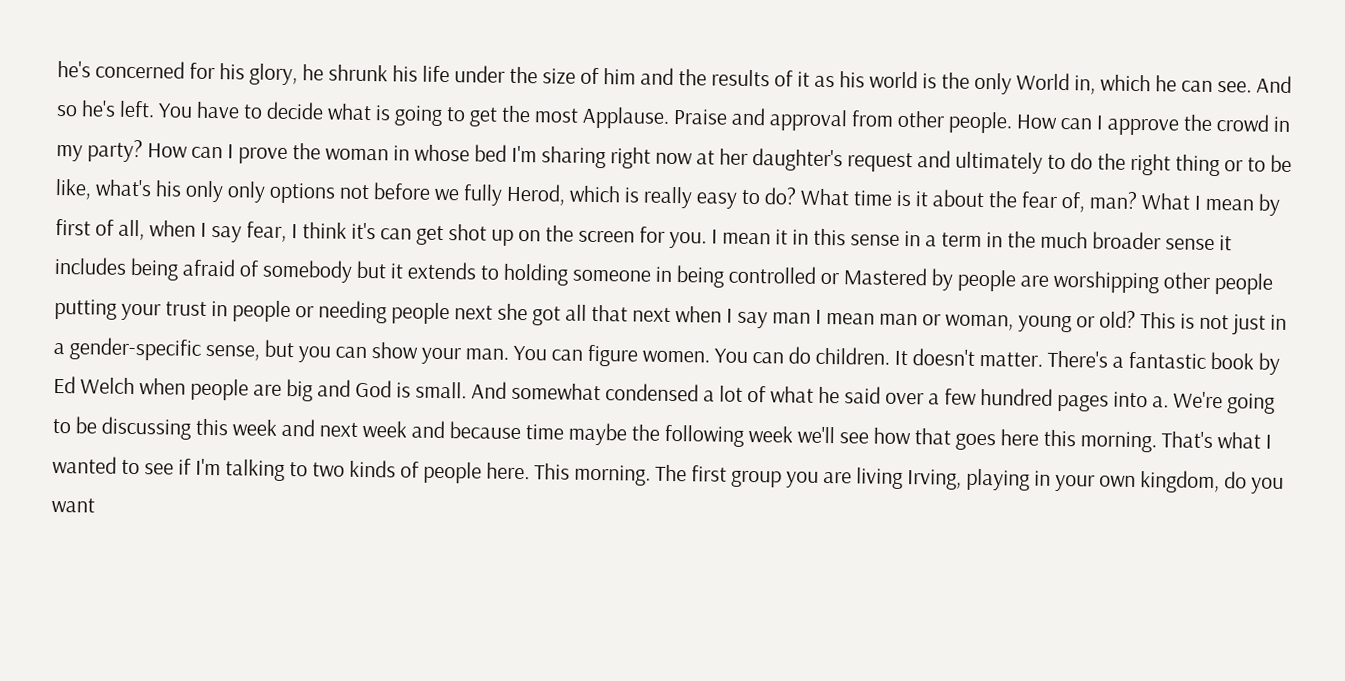he's concerned for his glory, he shrunk his life under the size of him and the results of it as his world is the only World in, which he can see. And so he's left. You have to decide what is going to get the most Applause. Praise and approval from other people. How can I approve the crowd in my party? How can I prove the woman in whose bed I'm sharing right now at her daughter's request and ultimately to do the right thing or to be like, what's his only only options not before we fully Herod, which is really easy to do? What time is it about the fear of, man? What I mean by first of all, when I say fear, I think it's can get shot up on the screen for you. I mean it in this sense in a term in the much broader sense it includes being afraid of somebody but it extends to holding someone in being controlled or Mastered by people are worshipping other people putting your trust in people or needing people next she got all that next when I say man I mean man or woman, young or old? This is not just in a gender-specific sense, but you can show your man. You can figure women. You can do children. It doesn't matter. There's a fantastic book by Ed Welch when people are big and God is small. And somewhat condensed a lot of what he said over a few hundred pages into a. We're going to be discussing this week and next week and because time maybe the following week we'll see how that goes here this morning. That's what I wanted to see if I'm talking to two kinds of people here. This morning. The first group you are living Irving, playing in your own kingdom, do you want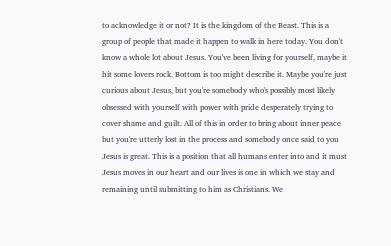to acknowledge it or not? It is the kingdom of the Beast. This is a group of people that made it happen to walk in here today. You don't know a whole lot about Jesus. You've been living for yourself, maybe it hit some lovers rock. Bottom is too might describe it. Maybe you're just curious about Jesus, but you're somebody who's possibly most likely obsessed with yourself with power with pride desperately trying to cover shame and guilt. All of this in order to bring about inner peace but you're utterly lost in the process and somebody once said to you Jesus is great. This is a position that all humans enter into and it must Jesus moves in our heart and our lives is one in which we stay and remaining until submitting to him as Christians. We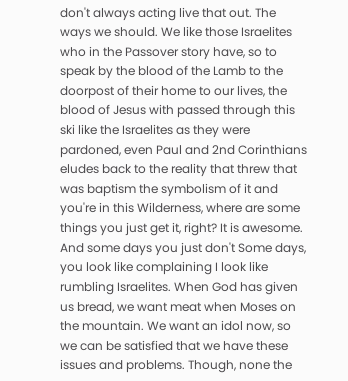don't always acting live that out. The ways we should. We like those Israelites who in the Passover story have, so to speak by the blood of the Lamb to the doorpost of their home to our lives, the blood of Jesus with passed through this ski like the Israelites as they were pardoned, even Paul and 2nd Corinthians eludes back to the reality that threw that was baptism the symbolism of it and you're in this Wilderness, where are some things you just get it, right? It is awesome. And some days you just don't Some days, you look like complaining I look like rumbling Israelites. When God has given us bread, we want meat when Moses on the mountain. We want an idol now, so we can be satisfied that we have these issues and problems. Though, none the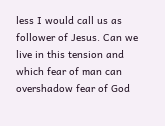less I would call us as follower of Jesus. Can we live in this tension and which fear of man can overshadow fear of God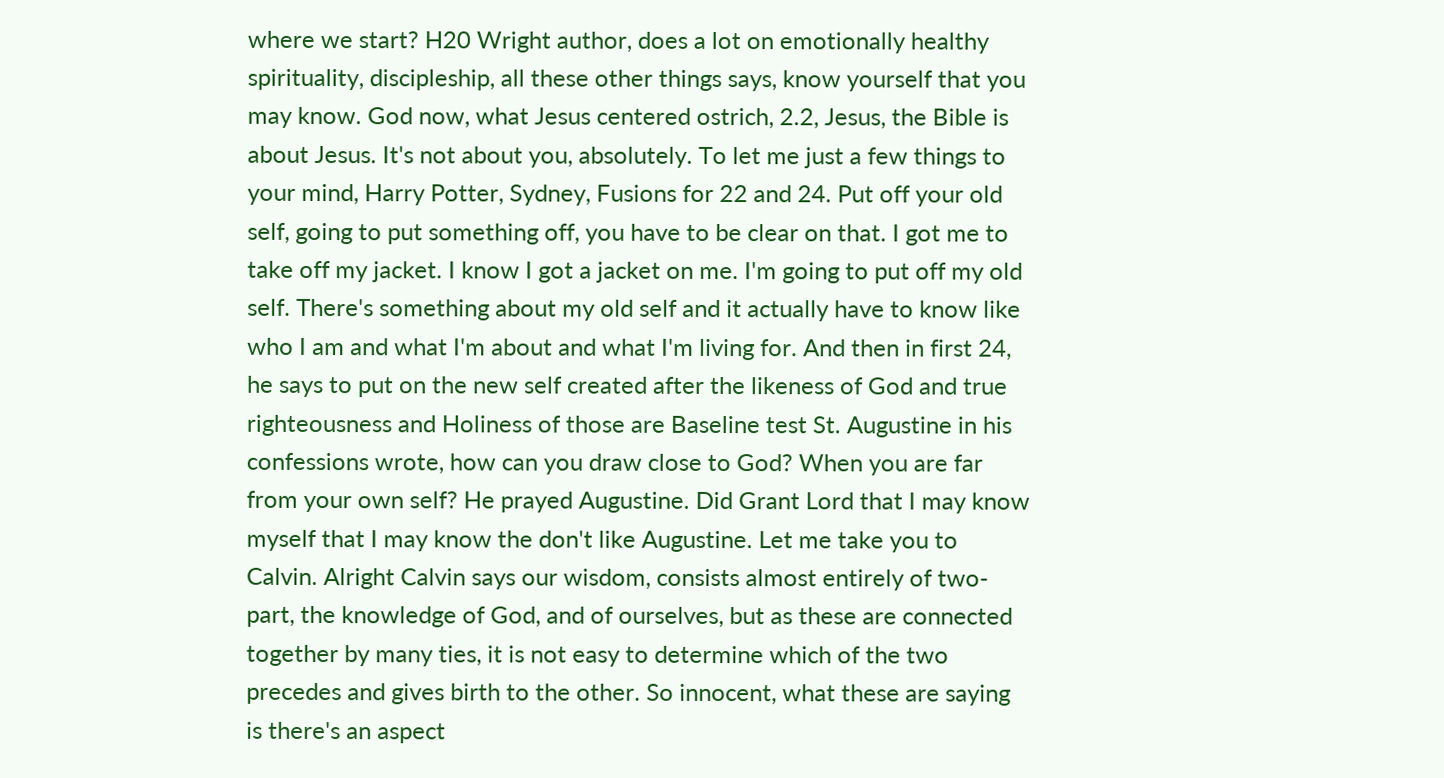where we start? H20 Wright author, does a lot on emotionally healthy spirituality, discipleship, all these other things says, know yourself that you may know. God now, what Jesus centered ostrich, 2.2, Jesus, the Bible is about Jesus. It's not about you, absolutely. To let me just a few things to your mind, Harry Potter, Sydney, Fusions for 22 and 24. Put off your old self, going to put something off, you have to be clear on that. I got me to take off my jacket. I know I got a jacket on me. I'm going to put off my old self. There's something about my old self and it actually have to know like who I am and what I'm about and what I'm living for. And then in first 24, he says to put on the new self created after the likeness of God and true righteousness and Holiness of those are Baseline test St. Augustine in his confessions wrote, how can you draw close to God? When you are far from your own self? He prayed Augustine. Did Grant Lord that I may know myself that I may know the don't like Augustine. Let me take you to Calvin. Alright Calvin says our wisdom, consists almost entirely of two-part, the knowledge of God, and of ourselves, but as these are connected together by many ties, it is not easy to determine which of the two precedes and gives birth to the other. So innocent, what these are saying is there's an aspect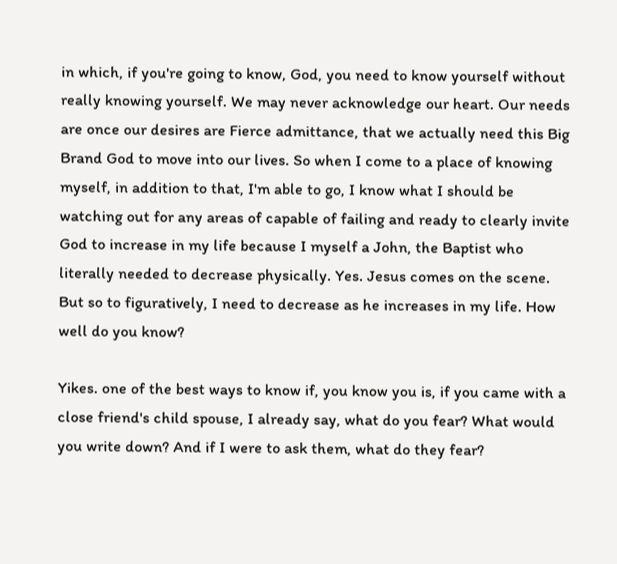in which, if you're going to know, God, you need to know yourself without really knowing yourself. We may never acknowledge our heart. Our needs are once our desires are Fierce admittance, that we actually need this Big Brand God to move into our lives. So when I come to a place of knowing myself, in addition to that, I'm able to go, I know what I should be watching out for any areas of capable of failing and ready to clearly invite God to increase in my life because I myself a John, the Baptist who literally needed to decrease physically. Yes. Jesus comes on the scene. But so to figuratively, I need to decrease as he increases in my life. How well do you know?

Yikes. one of the best ways to know if, you know you is, if you came with a close friend's child spouse, I already say, what do you fear? What would you write down? And if I were to ask them, what do they fear?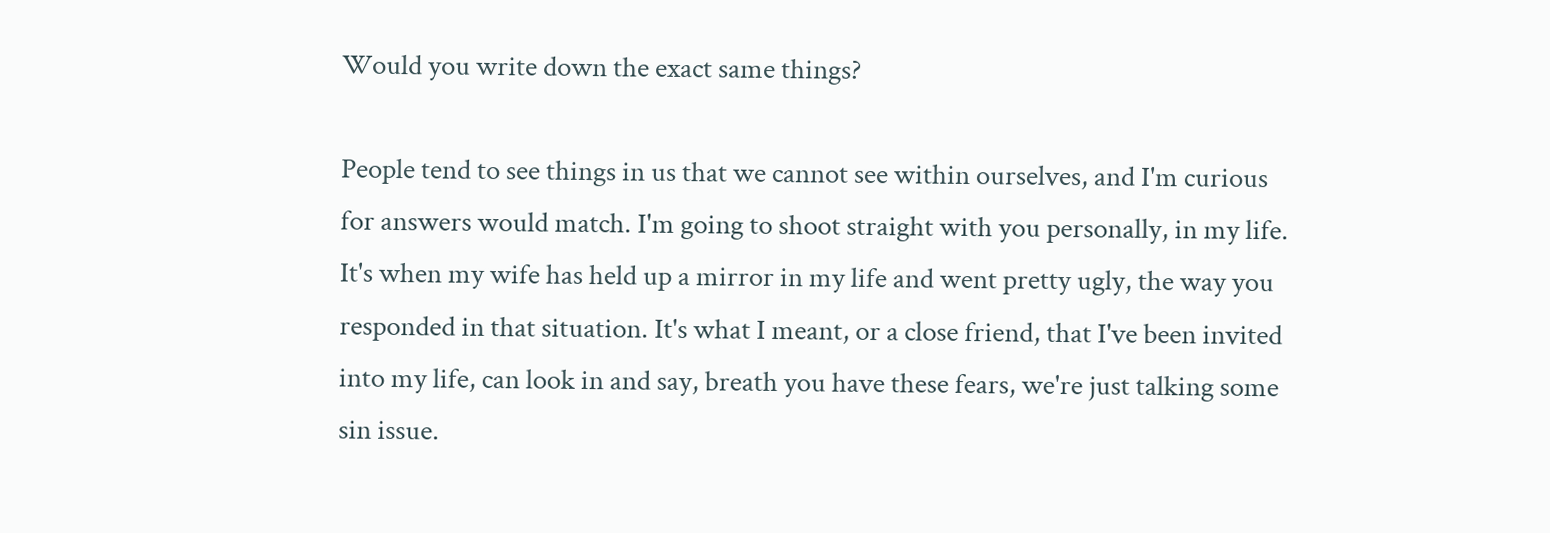Would you write down the exact same things?

People tend to see things in us that we cannot see within ourselves, and I'm curious for answers would match. I'm going to shoot straight with you personally, in my life. It's when my wife has held up a mirror in my life and went pretty ugly, the way you responded in that situation. It's what I meant, or a close friend, that I've been invited into my life, can look in and say, breath you have these fears, we're just talking some sin issue.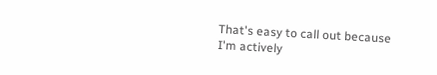That's easy to call out because I'm actively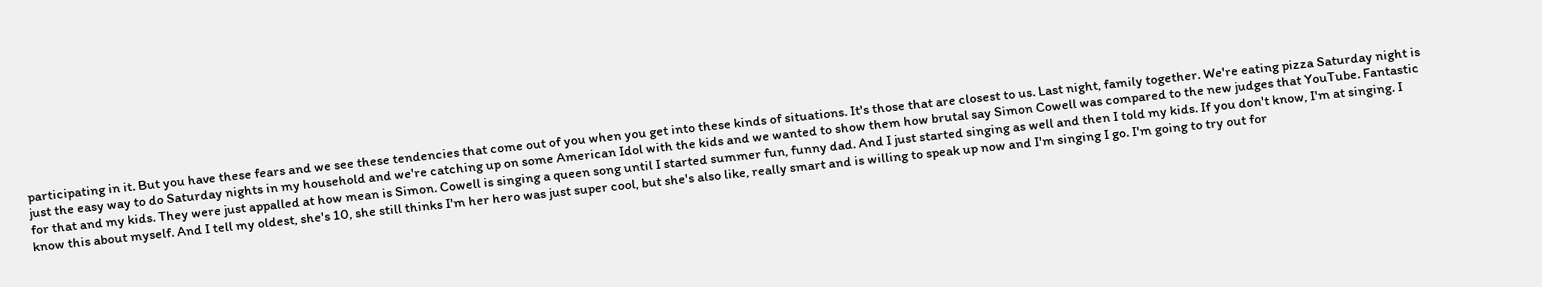participating in it. But you have these fears and we see these tendencies that come out of you when you get into these kinds of situations. It's those that are closest to us. Last night, family together. We're eating pizza Saturday night is just the easy way to do Saturday nights in my household and we're catching up on some American Idol with the kids and we wanted to show them how brutal say Simon Cowell was compared to the new judges that YouTube. Fantastic for that and my kids. They were just appalled at how mean is Simon. Cowell is singing a queen song until I started summer fun, funny dad. And I just started singing as well and then I told my kids. If you don't know, I'm at singing. I know this about myself. And I tell my oldest, she's 10, she still thinks I'm her hero was just super cool, but she's also like, really smart and is willing to speak up now and I'm singing I go. I'm going to try out for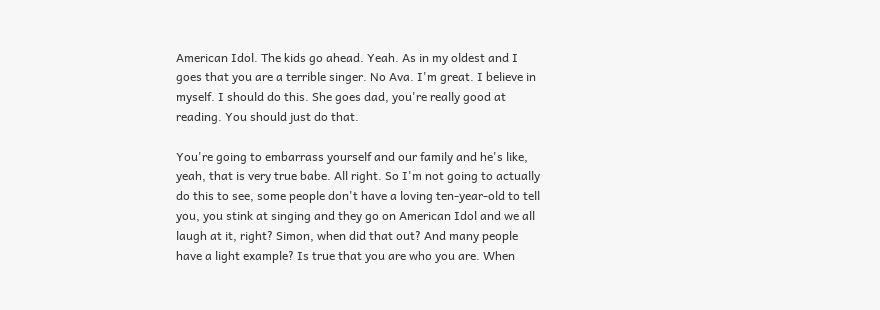American Idol. The kids go ahead. Yeah. As in my oldest and I goes that you are a terrible singer. No Ava. I'm great. I believe in myself. I should do this. She goes dad, you're really good at reading. You should just do that.

You're going to embarrass yourself and our family and he's like, yeah, that is very true babe. All right. So I'm not going to actually do this to see, some people don't have a loving ten-year-old to tell you, you stink at singing and they go on American Idol and we all laugh at it, right? Simon, when did that out? And many people have a light example? Is true that you are who you are. When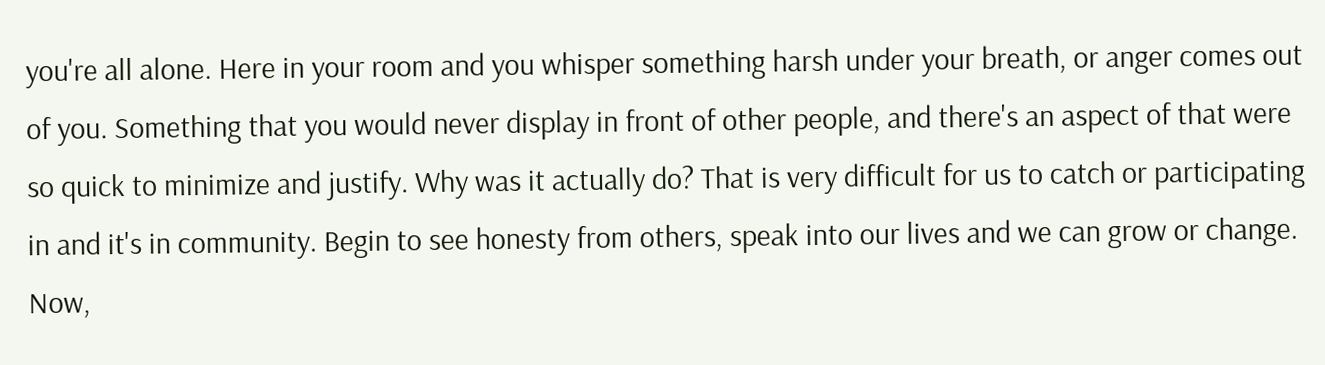you're all alone. Here in your room and you whisper something harsh under your breath, or anger comes out of you. Something that you would never display in front of other people, and there's an aspect of that were so quick to minimize and justify. Why was it actually do? That is very difficult for us to catch or participating in and it's in community. Begin to see honesty from others, speak into our lives and we can grow or change. Now,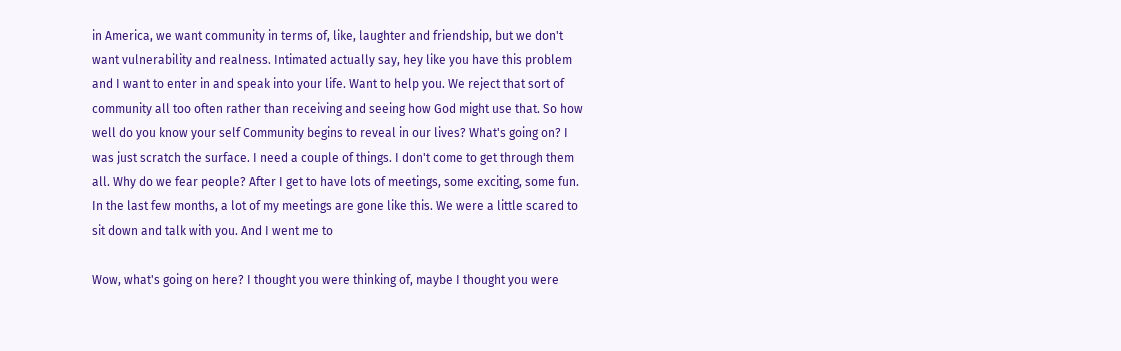in America, we want community in terms of, like, laughter and friendship, but we don't want vulnerability and realness. Intimated actually say, hey like you have this problem and I want to enter in and speak into your life. Want to help you. We reject that sort of community all too often rather than receiving and seeing how God might use that. So how well do you know your self Community begins to reveal in our lives? What's going on? I was just scratch the surface. I need a couple of things. I don't come to get through them all. Why do we fear people? After I get to have lots of meetings, some exciting, some fun. In the last few months, a lot of my meetings are gone like this. We were a little scared to sit down and talk with you. And I went me to

Wow, what's going on here? I thought you were thinking of, maybe I thought you were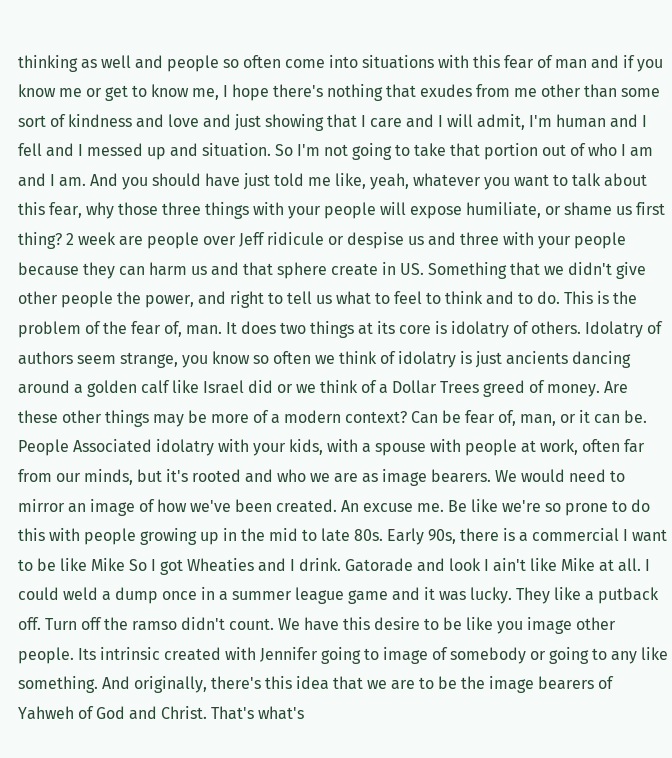thinking as well and people so often come into situations with this fear of man and if you know me or get to know me, I hope there's nothing that exudes from me other than some sort of kindness and love and just showing that I care and I will admit, I'm human and I fell and I messed up and situation. So I'm not going to take that portion out of who I am and I am. And you should have just told me like, yeah, whatever you want to talk about this fear, why those three things with your people will expose humiliate, or shame us first thing? 2 week are people over Jeff ridicule or despise us and three with your people because they can harm us and that sphere create in US. Something that we didn't give other people the power, and right to tell us what to feel to think and to do. This is the problem of the fear of, man. It does two things at its core is idolatry of others. Idolatry of authors seem strange, you know so often we think of idolatry is just ancients dancing around a golden calf like Israel did or we think of a Dollar Trees greed of money. Are these other things may be more of a modern context? Can be fear of, man, or it can be. People Associated idolatry with your kids, with a spouse with people at work, often far from our minds, but it's rooted and who we are as image bearers. We would need to mirror an image of how we've been created. An excuse me. Be like we're so prone to do this with people growing up in the mid to late 80s. Early 90s, there is a commercial I want to be like Mike So I got Wheaties and I drink. Gatorade and look I ain't like Mike at all. I could weld a dump once in a summer league game and it was lucky. They like a putback off. Turn off the ramso didn't count. We have this desire to be like you image other people. Its intrinsic created with Jennifer going to image of somebody or going to any like something. And originally, there's this idea that we are to be the image bearers of Yahweh of God and Christ. That's what's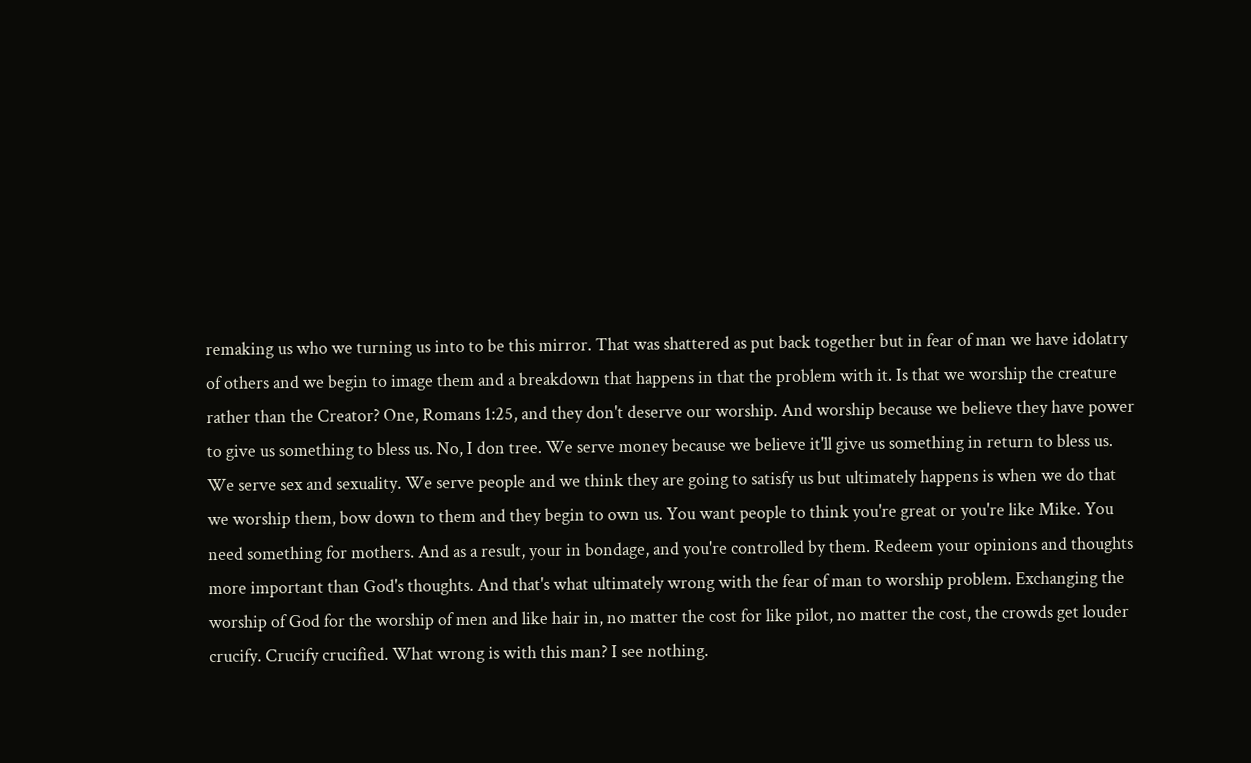remaking us who we turning us into to be this mirror. That was shattered as put back together but in fear of man we have idolatry of others and we begin to image them and a breakdown that happens in that the problem with it. Is that we worship the creature rather than the Creator? One, Romans 1:25, and they don't deserve our worship. And worship because we believe they have power to give us something to bless us. No, I don tree. We serve money because we believe it'll give us something in return to bless us. We serve sex and sexuality. We serve people and we think they are going to satisfy us but ultimately happens is when we do that we worship them, bow down to them and they begin to own us. You want people to think you're great or you're like Mike. You need something for mothers. And as a result, your in bondage, and you're controlled by them. Redeem your opinions and thoughts more important than God's thoughts. And that's what ultimately wrong with the fear of man to worship problem. Exchanging the worship of God for the worship of men and like hair in, no matter the cost for like pilot, no matter the cost, the crowds get louder crucify. Crucify crucified. What wrong is with this man? I see nothing.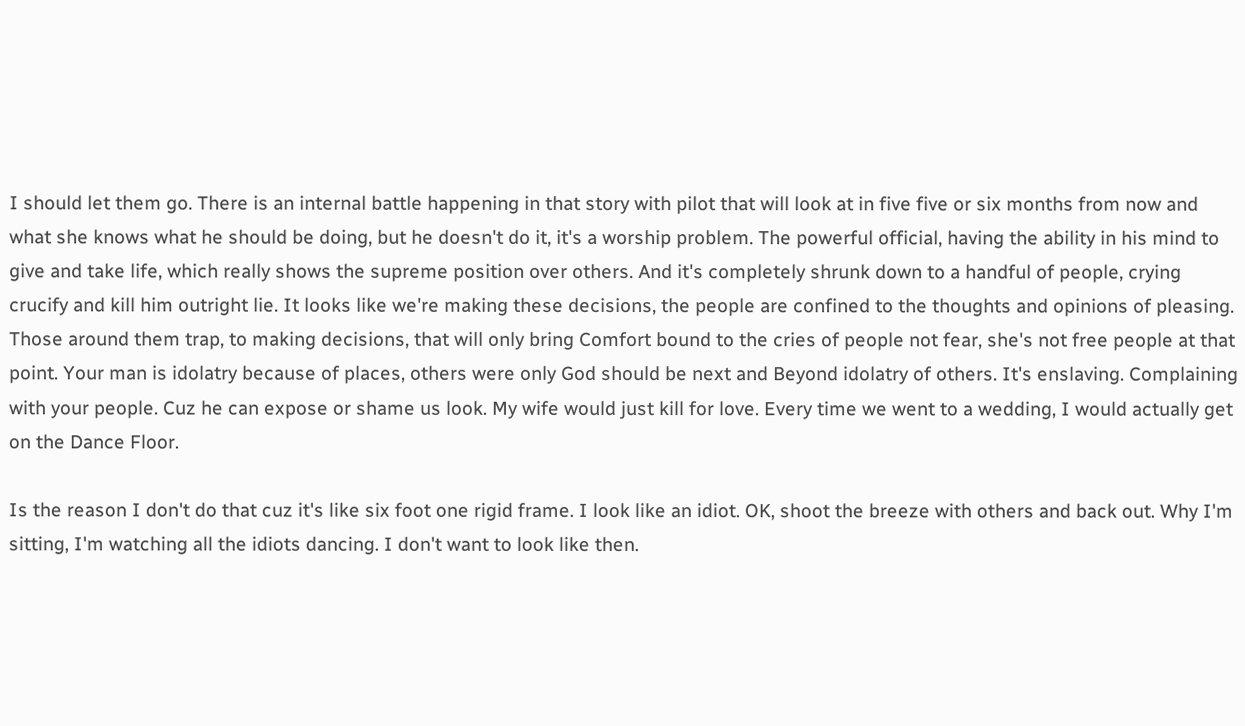I should let them go. There is an internal battle happening in that story with pilot that will look at in five five or six months from now and what she knows what he should be doing, but he doesn't do it, it's a worship problem. The powerful official, having the ability in his mind to give and take life, which really shows the supreme position over others. And it's completely shrunk down to a handful of people, crying crucify and kill him outright lie. It looks like we're making these decisions, the people are confined to the thoughts and opinions of pleasing. Those around them trap, to making decisions, that will only bring Comfort bound to the cries of people not fear, she's not free people at that point. Your man is idolatry because of places, others were only God should be next and Beyond idolatry of others. It's enslaving. Complaining with your people. Cuz he can expose or shame us look. My wife would just kill for love. Every time we went to a wedding, I would actually get on the Dance Floor.

Is the reason I don't do that cuz it's like six foot one rigid frame. I look like an idiot. OK, shoot the breeze with others and back out. Why I'm sitting, I'm watching all the idiots dancing. I don't want to look like then.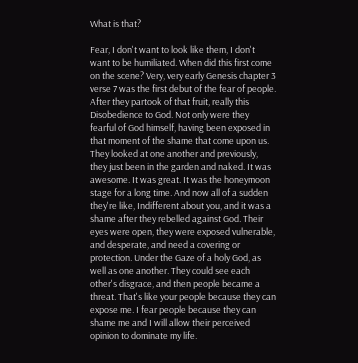What is that?

Fear, I don't want to look like them, I don't want to be humiliated. When did this first come on the scene? Very, very early Genesis chapter 3 verse 7 was the first debut of the fear of people. After they partook of that fruit, really this Disobedience to God. Not only were they fearful of God himself, having been exposed in that moment of the shame that come upon us. They looked at one another and previously, they just been in the garden and naked. It was awesome. It was great. It was the honeymoon stage for a long time. And now all of a sudden they're like, Indifferent about you, and it was a shame after they rebelled against God. Their eyes were open, they were exposed vulnerable, and desperate, and need a covering or protection. Under the Gaze of a holy God, as well as one another. They could see each other's disgrace, and then people became a threat. That's like your people because they can expose me. I fear people because they can shame me and I will allow their perceived opinion to dominate my life.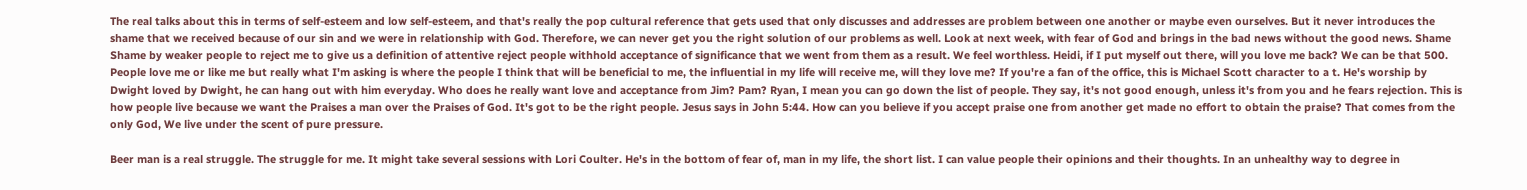The real talks about this in terms of self-esteem and low self-esteem, and that's really the pop cultural reference that gets used that only discusses and addresses are problem between one another or maybe even ourselves. But it never introduces the shame that we received because of our sin and we were in relationship with God. Therefore, we can never get you the right solution of our problems as well. Look at next week, with fear of God and brings in the bad news without the good news. Shame Shame by weaker people to reject me to give us a definition of attentive reject people withhold acceptance of significance that we went from them as a result. We feel worthless. Heidi, if I put myself out there, will you love me back? We can be that 500. People love me or like me but really what I'm asking is where the people I think that will be beneficial to me, the influential in my life will receive me, will they love me? If you're a fan of the office, this is Michael Scott character to a t. He's worship by Dwight loved by Dwight, he can hang out with him everyday. Who does he really want love and acceptance from Jim? Pam? Ryan, I mean you can go down the list of people. They say, it's not good enough, unless it's from you and he fears rejection. This is how people live because we want the Praises a man over the Praises of God. It's got to be the right people. Jesus says in John 5:44. How can you believe if you accept praise one from another get made no effort to obtain the praise? That comes from the only God, We live under the scent of pure pressure.

Beer man is a real struggle. The struggle for me. It might take several sessions with Lori Coulter. He's in the bottom of fear of, man in my life, the short list. I can value people their opinions and their thoughts. In an unhealthy way to degree in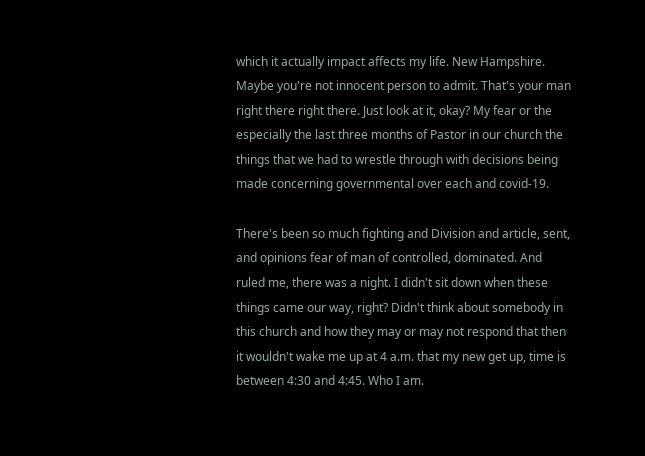which it actually impact affects my life. New Hampshire. Maybe you're not innocent person to admit. That's your man right there right there. Just look at it, okay? My fear or the especially the last three months of Pastor in our church the things that we had to wrestle through with decisions being made concerning governmental over each and covid-19.

There's been so much fighting and Division and article, sent, and opinions fear of man of controlled, dominated. And ruled me, there was a night. I didn't sit down when these things came our way, right? Didn't think about somebody in this church and how they may or may not respond that then it wouldn't wake me up at 4 a.m. that my new get up, time is between 4:30 and 4:45. Who I am.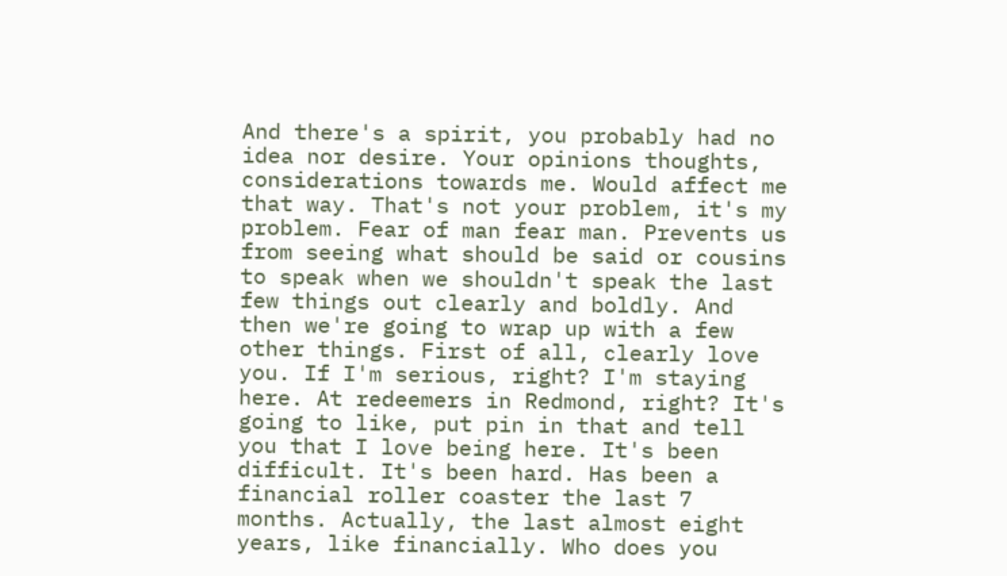And there's a spirit, you probably had no idea nor desire. Your opinions thoughts, considerations towards me. Would affect me that way. That's not your problem, it's my problem. Fear of man fear man. Prevents us from seeing what should be said or cousins to speak when we shouldn't speak the last few things out clearly and boldly. And then we're going to wrap up with a few other things. First of all, clearly love you. If I'm serious, right? I'm staying here. At redeemers in Redmond, right? It's going to like, put pin in that and tell you that I love being here. It's been difficult. It's been hard. Has been a financial roller coaster the last 7 months. Actually, the last almost eight years, like financially. Who does you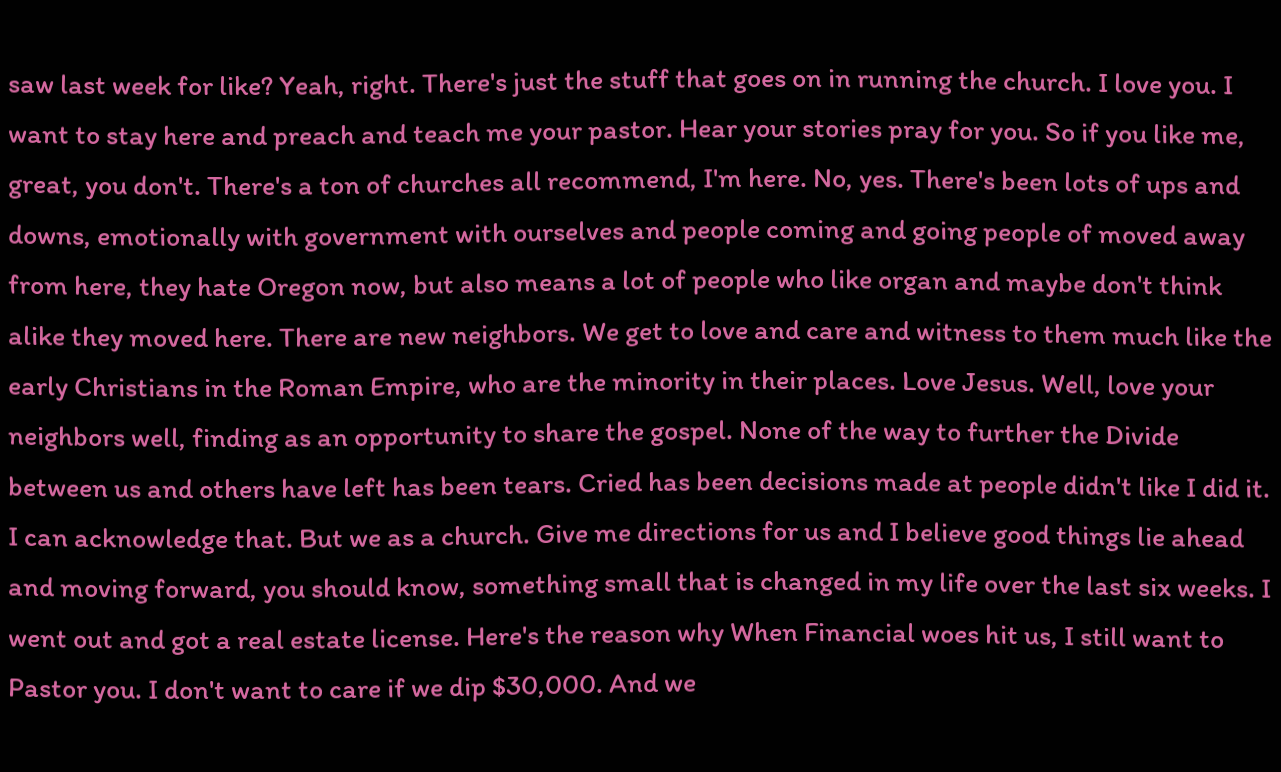saw last week for like? Yeah, right. There's just the stuff that goes on in running the church. I love you. I want to stay here and preach and teach me your pastor. Hear your stories pray for you. So if you like me, great, you don't. There's a ton of churches all recommend, I'm here. No, yes. There's been lots of ups and downs, emotionally with government with ourselves and people coming and going people of moved away from here, they hate Oregon now, but also means a lot of people who like organ and maybe don't think alike they moved here. There are new neighbors. We get to love and care and witness to them much like the early Christians in the Roman Empire, who are the minority in their places. Love Jesus. Well, love your neighbors well, finding as an opportunity to share the gospel. None of the way to further the Divide between us and others have left has been tears. Cried has been decisions made at people didn't like I did it. I can acknowledge that. But we as a church. Give me directions for us and I believe good things lie ahead and moving forward, you should know, something small that is changed in my life over the last six weeks. I went out and got a real estate license. Here's the reason why When Financial woes hit us, I still want to Pastor you. I don't want to care if we dip $30,000. And we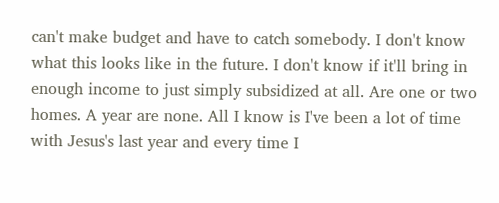can't make budget and have to catch somebody. I don't know what this looks like in the future. I don't know if it'll bring in enough income to just simply subsidized at all. Are one or two homes. A year are none. All I know is I've been a lot of time with Jesus's last year and every time I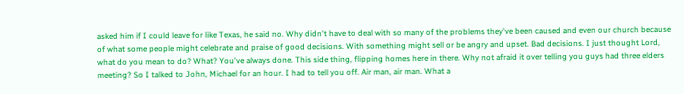asked him if I could leave for like Texas, he said no. Why didn't have to deal with so many of the problems they've been caused and even our church because of what some people might celebrate and praise of good decisions. With something might sell or be angry and upset. Bad decisions. I just thought Lord, what do you mean to do? What? You've always done. This side thing, flipping homes here in there. Why not afraid it over telling you guys had three elders meeting? So I talked to John, Michael for an hour. I had to tell you off. Air man, air man. What a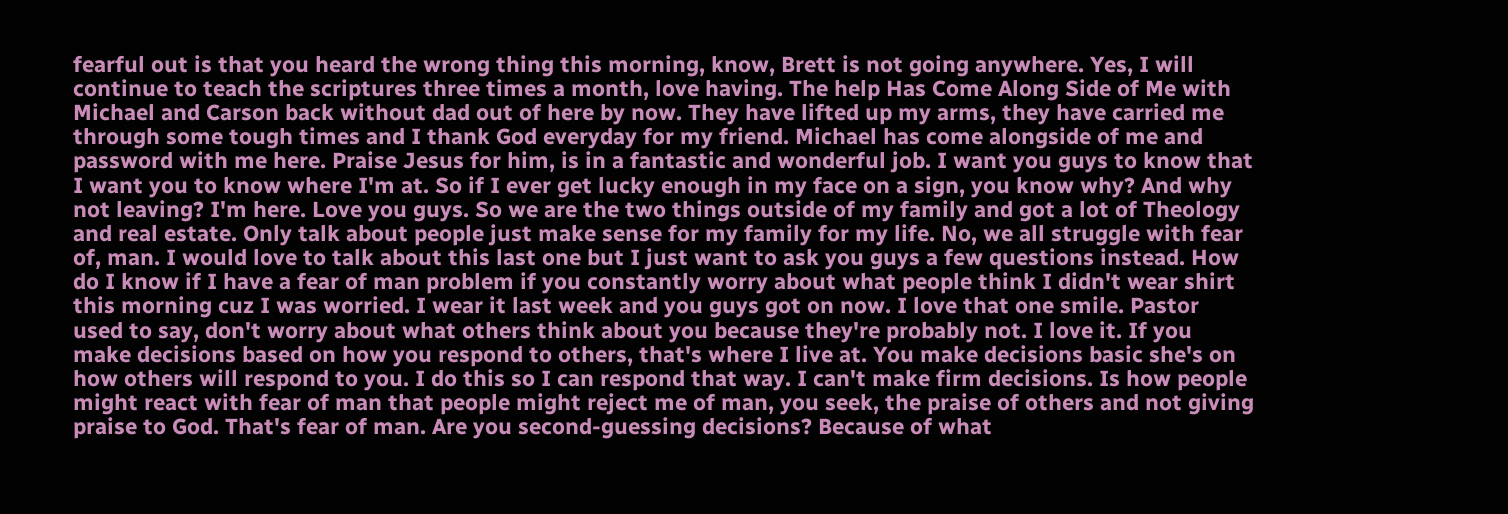fearful out is that you heard the wrong thing this morning, know, Brett is not going anywhere. Yes, I will continue to teach the scriptures three times a month, love having. The help Has Come Along Side of Me with Michael and Carson back without dad out of here by now. They have lifted up my arms, they have carried me through some tough times and I thank God everyday for my friend. Michael has come alongside of me and password with me here. Praise Jesus for him, is in a fantastic and wonderful job. I want you guys to know that I want you to know where I'm at. So if I ever get lucky enough in my face on a sign, you know why? And why not leaving? I'm here. Love you guys. So we are the two things outside of my family and got a lot of Theology and real estate. Only talk about people just make sense for my family for my life. No, we all struggle with fear of, man. I would love to talk about this last one but I just want to ask you guys a few questions instead. How do I know if I have a fear of man problem if you constantly worry about what people think I didn't wear shirt this morning cuz I was worried. I wear it last week and you guys got on now. I love that one smile. Pastor used to say, don't worry about what others think about you because they're probably not. I love it. If you make decisions based on how you respond to others, that's where I live at. You make decisions basic she's on how others will respond to you. I do this so I can respond that way. I can't make firm decisions. Is how people might react with fear of man that people might reject me of man, you seek, the praise of others and not giving praise to God. That's fear of man. Are you second-guessing decisions? Because of what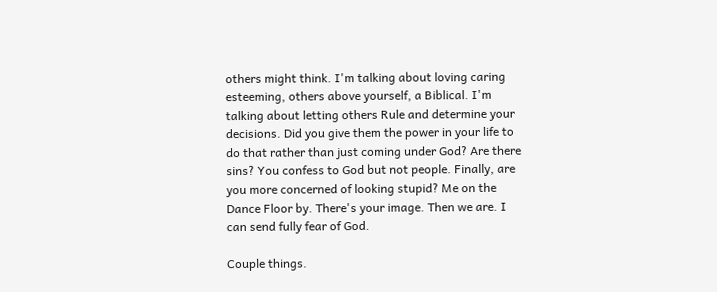others might think. I'm talking about loving caring esteeming, others above yourself, a Biblical. I'm talking about letting others Rule and determine your decisions. Did you give them the power in your life to do that rather than just coming under God? Are there sins? You confess to God but not people. Finally, are you more concerned of looking stupid? Me on the Dance Floor by. There's your image. Then we are. I can send fully fear of God.

Couple things.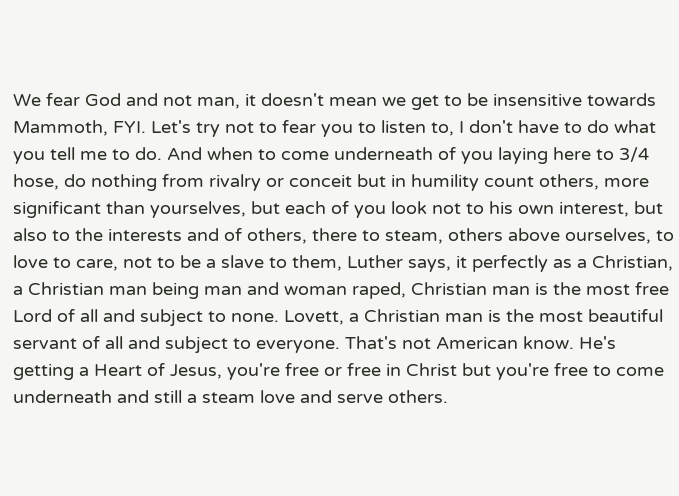We fear God and not man, it doesn't mean we get to be insensitive towards Mammoth, FYI. Let's try not to fear you to listen to, I don't have to do what you tell me to do. And when to come underneath of you laying here to 3/4 hose, do nothing from rivalry or conceit but in humility count others, more significant than yourselves, but each of you look not to his own interest, but also to the interests and of others, there to steam, others above ourselves, to love to care, not to be a slave to them, Luther says, it perfectly as a Christian, a Christian man being man and woman raped, Christian man is the most free Lord of all and subject to none. Lovett, a Christian man is the most beautiful servant of all and subject to everyone. That's not American know. He's getting a Heart of Jesus, you're free or free in Christ but you're free to come underneath and still a steam love and serve others.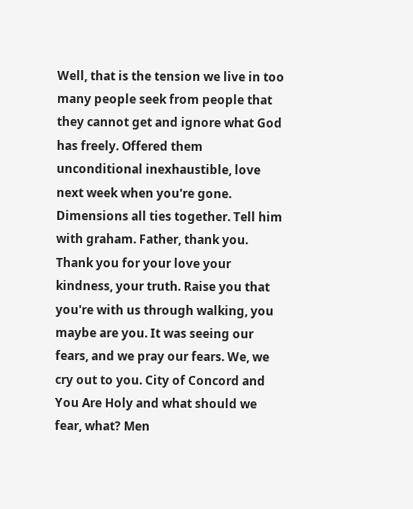Well, that is the tension we live in too many people seek from people that they cannot get and ignore what God has freely. Offered them unconditional inexhaustible, love next week when you're gone. Dimensions all ties together. Tell him with graham. Father, thank you. Thank you for your love your kindness, your truth. Raise you that you're with us through walking, you maybe are you. It was seeing our fears, and we pray our fears. We, we cry out to you. City of Concord and You Are Holy and what should we fear, what? Men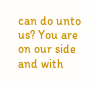can do unto us? You are on our side and with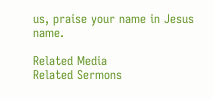us, praise your name in Jesus name.

Related Media
Related Sermons